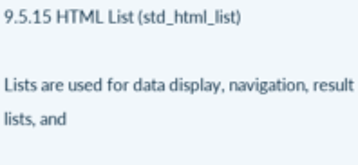9.5.15 HTML List (std_html_list)

Lists are used for data display, navigation, result lists, and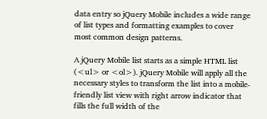data entry so jQuery Mobile includes a wide range of list types and formatting examples to cover most common design patterns.

A jQuery Mobile list starts as a simple HTML list (<ul> or <ol>). jQuery Mobile will apply all the necessary styles to transform the list into a mobile-friendly list view with right arrow indicator that fills the full width of the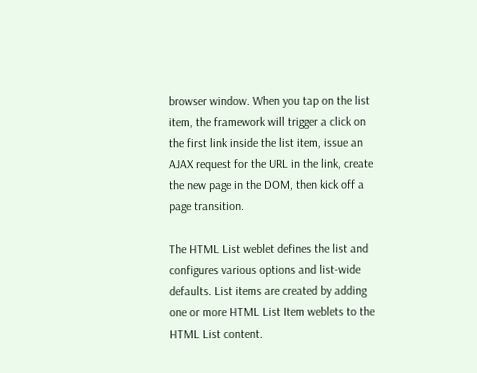browser window. When you tap on the list item, the framework will trigger a click on the first link inside the list item, issue an AJAX request for the URL in the link, create the new page in the DOM, then kick off a page transition.

The HTML List weblet defines the list and configures various options and list-wide defaults. List items are created by adding one or more HTML List Item weblets to the HTML List content.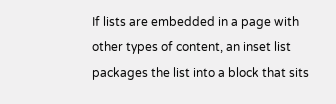If lists are embedded in a page with other types of content, an inset list packages the list into a block that sits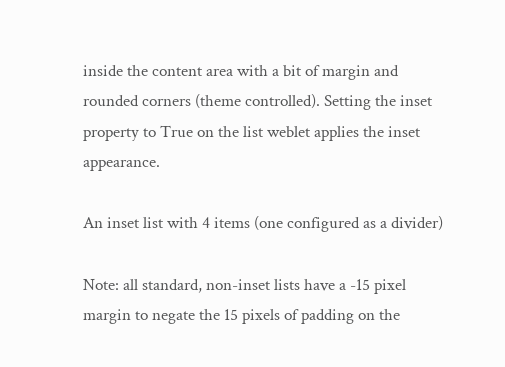inside the content area with a bit of margin and rounded corners (theme controlled). Setting the inset property to True on the list weblet applies the inset appearance.

An inset list with 4 items (one configured as a divider)

Note: all standard, non-inset lists have a -15 pixel margin to negate the 15 pixels of padding on the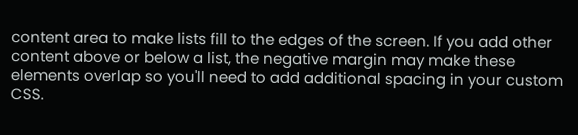content area to make lists fill to the edges of the screen. If you add other content above or below a list, the negative margin may make these elements overlap so you'll need to add additional spacing in your custom CSS.